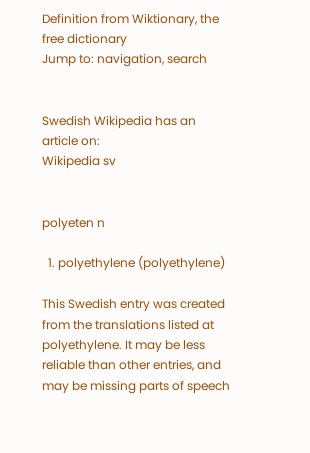Definition from Wiktionary, the free dictionary
Jump to: navigation, search


Swedish Wikipedia has an article on:
Wikipedia sv


polyeten n

  1. polyethylene (polyethylene)

This Swedish entry was created from the translations listed at polyethylene. It may be less reliable than other entries, and may be missing parts of speech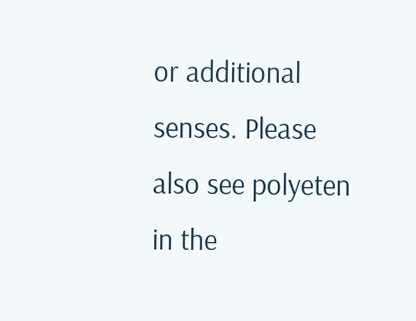or additional senses. Please also see polyeten in the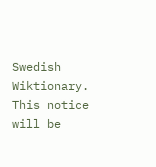Swedish Wiktionary. This notice will be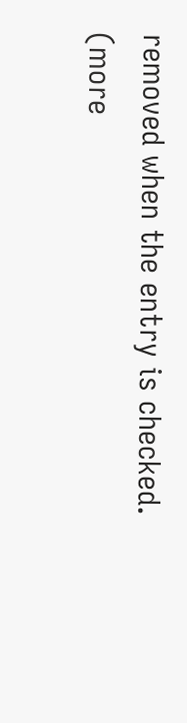removed when the entry is checked. (more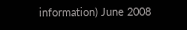information) June 2008